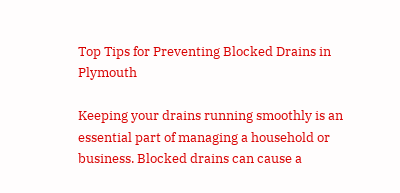Top Tips for Preventing Blocked Drains in Plymouth

Keeping your drains running smoothly is an essential part of managing a household or business. Blocked drains can cause a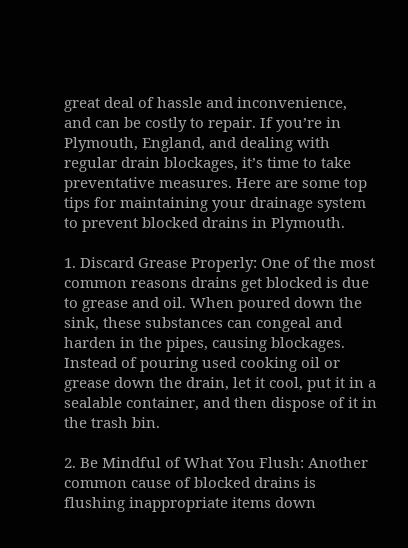great deal of hassle and inconvenience, and can be costly to repair. If you’re in Plymouth, England, and dealing with regular drain blockages, it’s time to take preventative measures. Here are some top tips for maintaining your drainage system to prevent blocked drains in Plymouth.

1. Discard Grease Properly: One of the most common reasons drains get blocked is due to grease and oil. When poured down the sink, these substances can congeal and harden in the pipes, causing blockages. Instead of pouring used cooking oil or grease down the drain, let it cool, put it in a sealable container, and then dispose of it in the trash bin.

2. Be Mindful of What You Flush: Another common cause of blocked drains is flushing inappropriate items down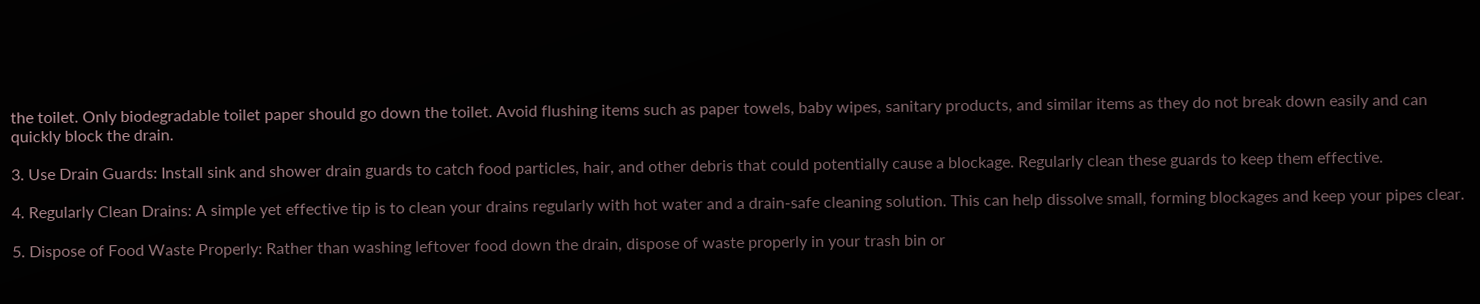the toilet. Only biodegradable toilet paper should go down the toilet. Avoid flushing items such as paper towels, baby wipes, sanitary products, and similar items as they do not break down easily and can quickly block the drain.

3. Use Drain Guards: Install sink and shower drain guards to catch food particles, hair, and other debris that could potentially cause a blockage. Regularly clean these guards to keep them effective.

4. Regularly Clean Drains: A simple yet effective tip is to clean your drains regularly with hot water and a drain-safe cleaning solution. This can help dissolve small, forming blockages and keep your pipes clear.

5. Dispose of Food Waste Properly: Rather than washing leftover food down the drain, dispose of waste properly in your trash bin or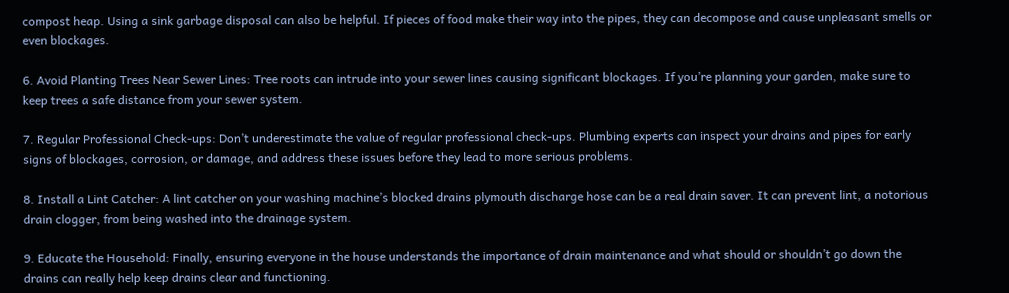compost heap. Using a sink garbage disposal can also be helpful. If pieces of food make their way into the pipes, they can decompose and cause unpleasant smells or even blockages.

6. Avoid Planting Trees Near Sewer Lines: Tree roots can intrude into your sewer lines causing significant blockages. If you’re planning your garden, make sure to keep trees a safe distance from your sewer system.

7. Regular Professional Check-ups: Don’t underestimate the value of regular professional check-ups. Plumbing experts can inspect your drains and pipes for early signs of blockages, corrosion, or damage, and address these issues before they lead to more serious problems.

8. Install a Lint Catcher: A lint catcher on your washing machine’s blocked drains plymouth discharge hose can be a real drain saver. It can prevent lint, a notorious drain clogger, from being washed into the drainage system.

9. Educate the Household: Finally, ensuring everyone in the house understands the importance of drain maintenance and what should or shouldn’t go down the drains can really help keep drains clear and functioning.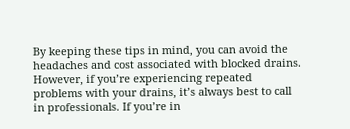By keeping these tips in mind, you can avoid the headaches and cost associated with blocked drains. However, if you’re experiencing repeated problems with your drains, it’s always best to call in professionals. If you’re in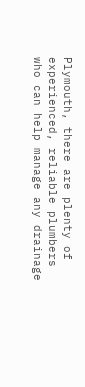Plymouth, there are plenty of experienced, reliable plumbers who can help manage any drainage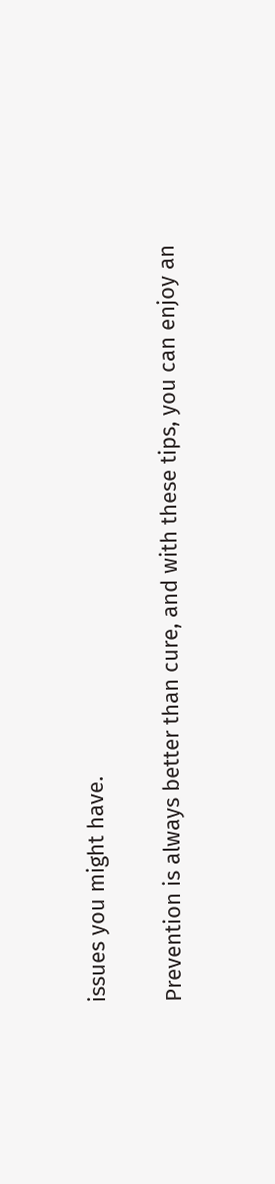issues you might have.

Prevention is always better than cure, and with these tips, you can enjoy an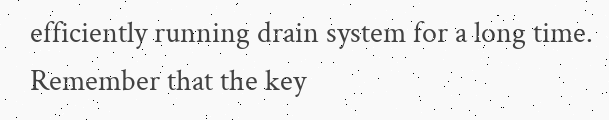efficiently running drain system for a long time. Remember that the key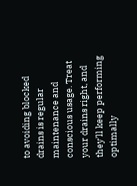to avoiding blocked drains is regular maintenance and conscious usage. Treat your drains right, and they’ll keep performing optimally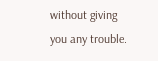without giving you any trouble.